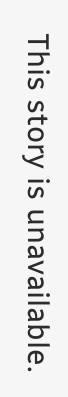This story is unavailable.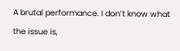A brutal performance. I don’t know what the issue is,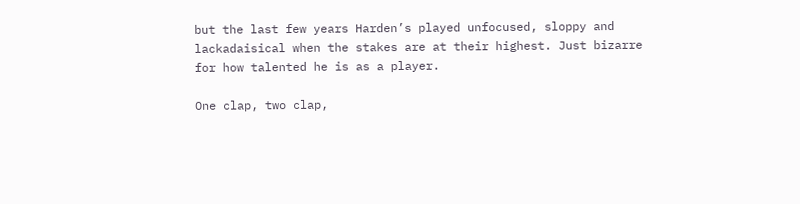but the last few years Harden’s played unfocused, sloppy and lackadaisical when the stakes are at their highest. Just bizarre for how talented he is as a player.

One clap, two clap,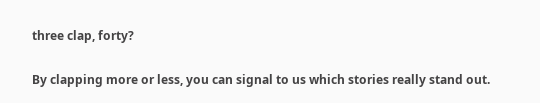three clap, forty?

By clapping more or less, you can signal to us which stories really stand out.